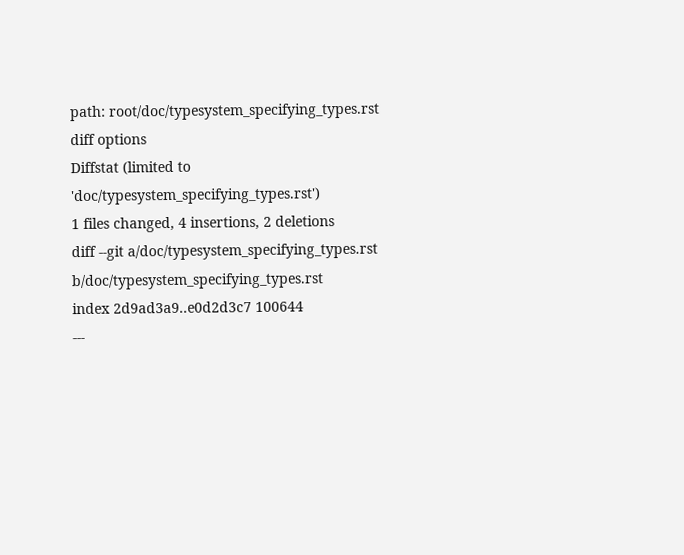path: root/doc/typesystem_specifying_types.rst
diff options
Diffstat (limited to 'doc/typesystem_specifying_types.rst')
1 files changed, 4 insertions, 2 deletions
diff --git a/doc/typesystem_specifying_types.rst b/doc/typesystem_specifying_types.rst
index 2d9ad3a9..e0d2d3c7 100644
---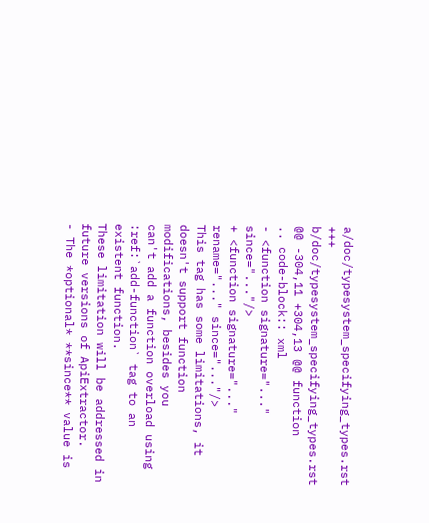a/doc/typesystem_specifying_types.rst
+++ b/doc/typesystem_specifying_types.rst
@@ -304,11 +304,13 @@ function
.. code-block:: xml
- <function signature="..." since="..."/>
+ <function signature="..." rename="..." since="..."/>
This tag has some limitations, it doesn't support function modifications, besides you
can't add a function overload using :ref:`add-function` tag to an existent function.
These limitation will be addressed in future versions of ApiExtractor.
- The *optional* **since** value is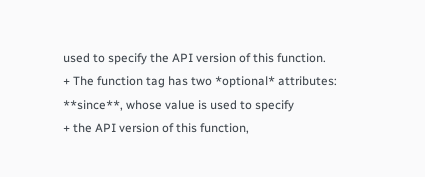used to specify the API version of this function.
+ The function tag has two *optional* attributes: **since**, whose value is used to specify
+ the API version of this function,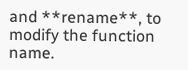and **rename**, to modify the function name.